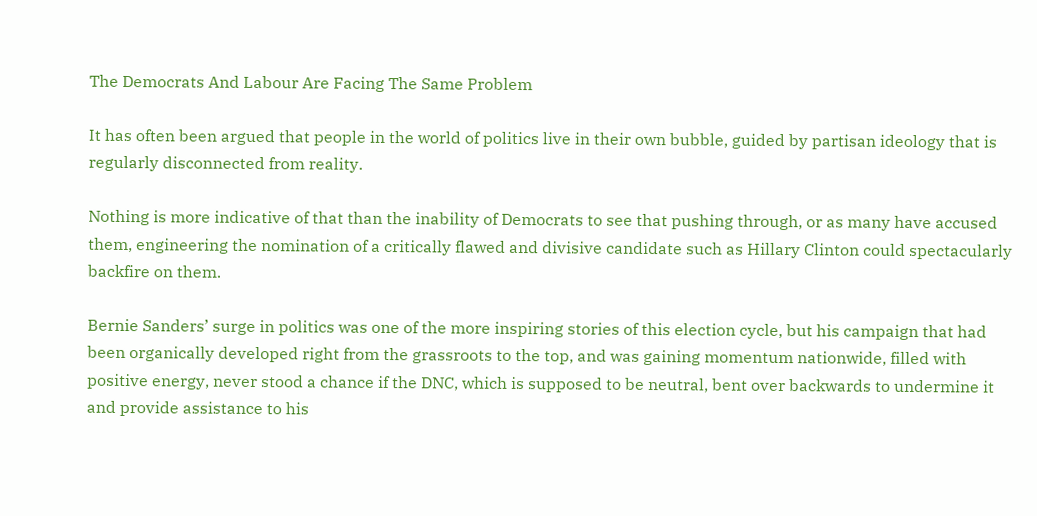The Democrats And Labour Are Facing The Same Problem

It has often been argued that people in the world of politics live in their own bubble, guided by partisan ideology that is regularly disconnected from reality.

Nothing is more indicative of that than the inability of Democrats to see that pushing through, or as many have accused them, engineering the nomination of a critically flawed and divisive candidate such as Hillary Clinton could spectacularly backfire on them.

Bernie Sanders’ surge in politics was one of the more inspiring stories of this election cycle, but his campaign that had been organically developed right from the grassroots to the top, and was gaining momentum nationwide, filled with positive energy, never stood a chance if the DNC, which is supposed to be neutral, bent over backwards to undermine it and provide assistance to his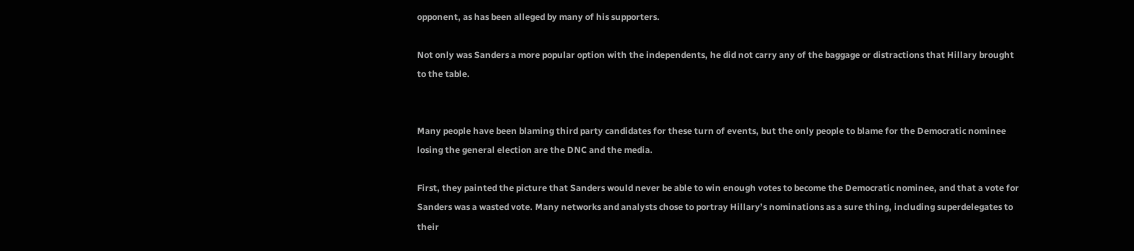opponent, as has been alleged by many of his supporters.

Not only was Sanders a more popular option with the independents, he did not carry any of the baggage or distractions that Hillary brought to the table.


Many people have been blaming third party candidates for these turn of events, but the only people to blame for the Democratic nominee losing the general election are the DNC and the media.

First, they painted the picture that Sanders would never be able to win enough votes to become the Democratic nominee, and that a vote for Sanders was a wasted vote. Many networks and analysts chose to portray Hillary’s nominations as a sure thing, including superdelegates to their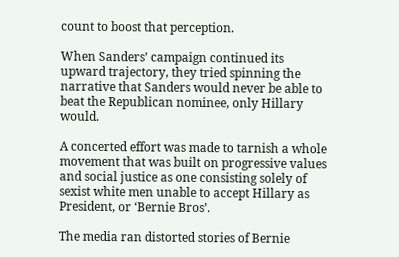count to boost that perception.

When Sanders’ campaign continued its upward trajectory, they tried spinning the narrative that Sanders would never be able to beat the Republican nominee, only Hillary would.

A concerted effort was made to tarnish a whole movement that was built on progressive values and social justice as one consisting solely of sexist white men unable to accept Hillary as President, or ‘Bernie Bros’.

The media ran distorted stories of Bernie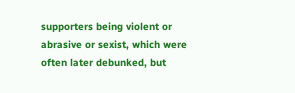supporters being violent or abrasive or sexist, which were often later debunked, but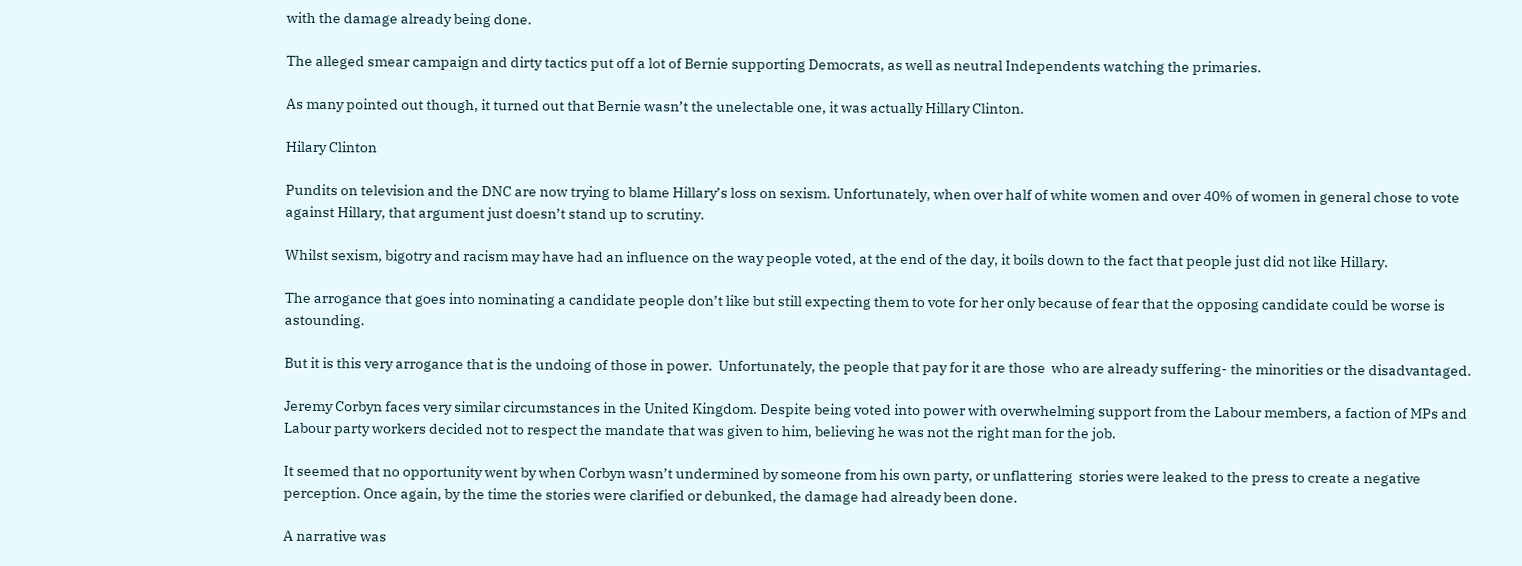with the damage already being done.

The alleged smear campaign and dirty tactics put off a lot of Bernie supporting Democrats, as well as neutral Independents watching the primaries.

As many pointed out though, it turned out that Bernie wasn’t the unelectable one, it was actually Hillary Clinton.

Hilary Clinton

Pundits on television and the DNC are now trying to blame Hillary’s loss on sexism. Unfortunately, when over half of white women and over 40% of women in general chose to vote against Hillary, that argument just doesn’t stand up to scrutiny.

Whilst sexism, bigotry and racism may have had an influence on the way people voted, at the end of the day, it boils down to the fact that people just did not like Hillary.

The arrogance that goes into nominating a candidate people don’t like but still expecting them to vote for her only because of fear that the opposing candidate could be worse is astounding.

But it is this very arrogance that is the undoing of those in power.  Unfortunately, the people that pay for it are those  who are already suffering- the minorities or the disadvantaged.

Jeremy Corbyn faces very similar circumstances in the United Kingdom. Despite being voted into power with overwhelming support from the Labour members, a faction of MPs and Labour party workers decided not to respect the mandate that was given to him, believing he was not the right man for the job.

It seemed that no opportunity went by when Corbyn wasn’t undermined by someone from his own party, or unflattering  stories were leaked to the press to create a negative perception. Once again, by the time the stories were clarified or debunked, the damage had already been done.

A narrative was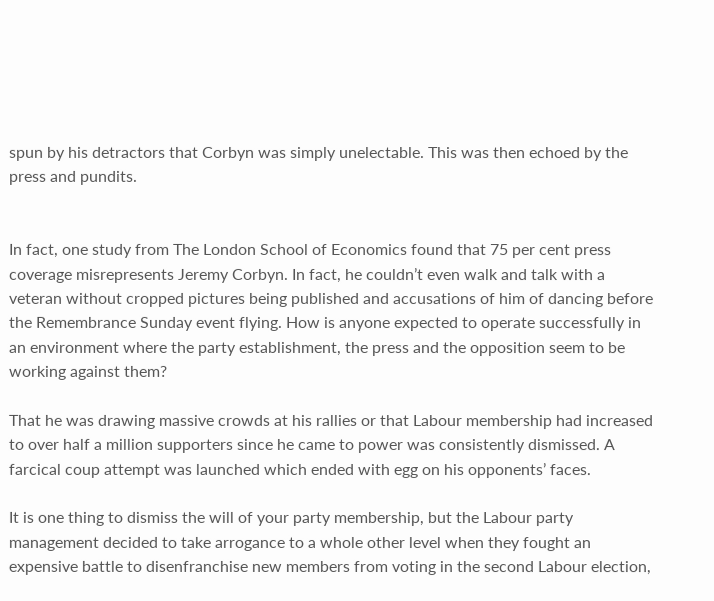spun by his detractors that Corbyn was simply unelectable. This was then echoed by the press and pundits.


In fact, one study from The London School of Economics found that 75 per cent press coverage misrepresents Jeremy Corbyn. In fact, he couldn’t even walk and talk with a veteran without cropped pictures being published and accusations of him of dancing before the Remembrance Sunday event flying. How is anyone expected to operate successfully in an environment where the party establishment, the press and the opposition seem to be working against them?

That he was drawing massive crowds at his rallies or that Labour membership had increased to over half a million supporters since he came to power was consistently dismissed. A farcical coup attempt was launched which ended with egg on his opponents’ faces.

It is one thing to dismiss the will of your party membership, but the Labour party management decided to take arrogance to a whole other level when they fought an expensive battle to disenfranchise new members from voting in the second Labour election,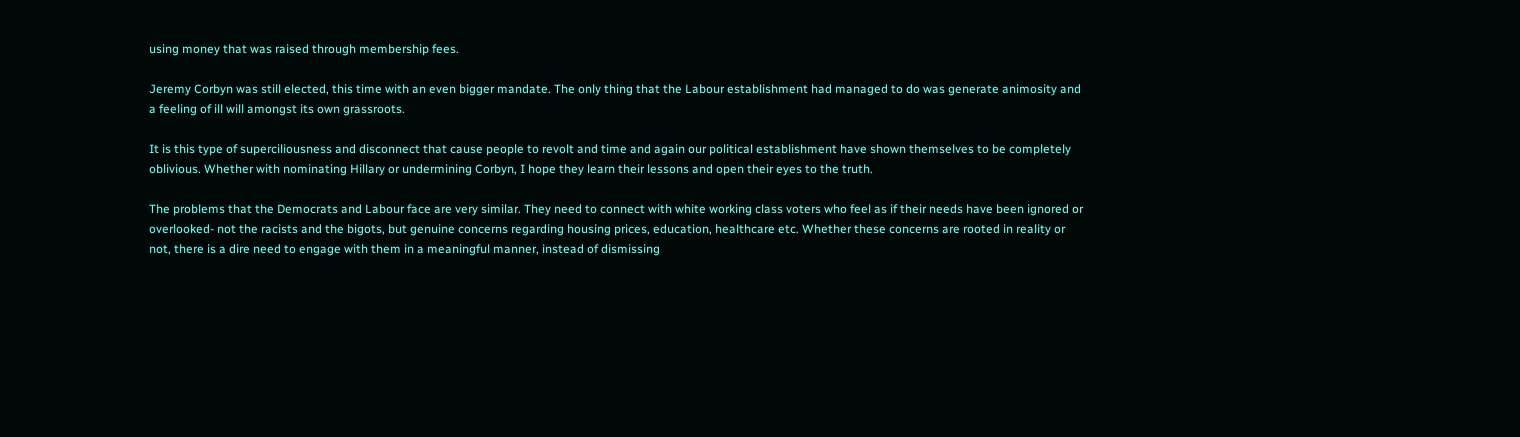using money that was raised through membership fees.

Jeremy Corbyn was still elected, this time with an even bigger mandate. The only thing that the Labour establishment had managed to do was generate animosity and a feeling of ill will amongst its own grassroots.

It is this type of superciliousness and disconnect that cause people to revolt and time and again our political establishment have shown themselves to be completely oblivious. Whether with nominating Hillary or undermining Corbyn, I hope they learn their lessons and open their eyes to the truth.

The problems that the Democrats and Labour face are very similar. They need to connect with white working class voters who feel as if their needs have been ignored or overlooked- not the racists and the bigots, but genuine concerns regarding housing prices, education, healthcare etc. Whether these concerns are rooted in reality or not, there is a dire need to engage with them in a meaningful manner, instead of dismissing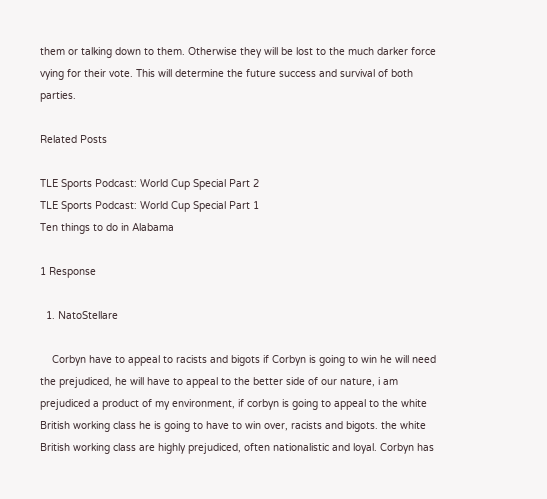them or talking down to them. Otherwise they will be lost to the much darker force vying for their vote. This will determine the future success and survival of both parties.

Related Posts

TLE Sports Podcast: World Cup Special Part 2
TLE Sports Podcast: World Cup Special Part 1
Ten things to do in Alabama

1 Response

  1. NatoStellare

    Corbyn have to appeal to racists and bigots if Corbyn is going to win he will need the prejudiced, he will have to appeal to the better side of our nature, i am prejudiced a product of my environment, if corbyn is going to appeal to the white British working class he is going to have to win over, racists and bigots. the white British working class are highly prejudiced, often nationalistic and loyal. Corbyn has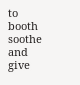to booth soothe and give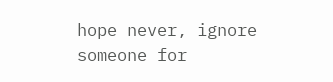hope never, ignore someone for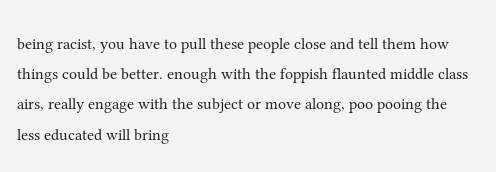being racist, you have to pull these people close and tell them how things could be better. enough with the foppish flaunted middle class airs, really engage with the subject or move along, poo pooing the less educated will bring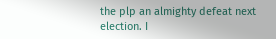the plp an almighty defeat next election. I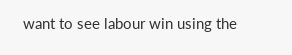want to see labour win using the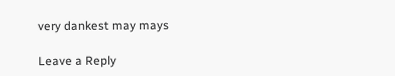very dankest may mays

Leave a Reply